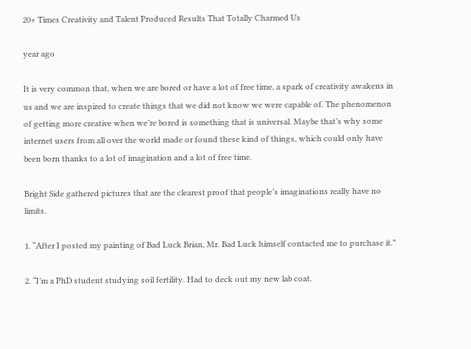20+ Times Creativity and Talent Produced Results That Totally Charmed Us

year ago

It is very common that, when we are bored or have a lot of free time, a spark of creativity awakens in us and we are inspired to create things that we did not know we were capable of. The phenomenon of getting more creative when we’re bored is something that is universal. Maybe that’s why some internet users from all over the world made or found these kind of things, which could only have been born thanks to a lot of imagination and a lot of free time.

Bright Side gathered pictures that are the clearest proof that people’s imaginations really have no limits.

1. “After I posted my painting of Bad Luck Brian, Mr. Bad Luck himself contacted me to purchase it.”

2. “I’m a PhD student studying soil fertility. Had to deck out my new lab coat.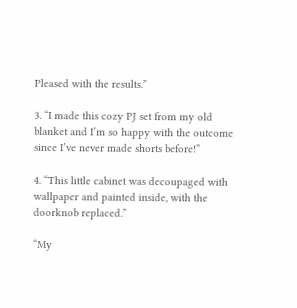Pleased with the results.”

3. “I made this cozy PJ set from my old blanket and I’m so happy with the outcome since I’ve never made shorts before!”

4. “This little cabinet was decoupaged with wallpaper and painted inside, with the doorknob replaced.”

“My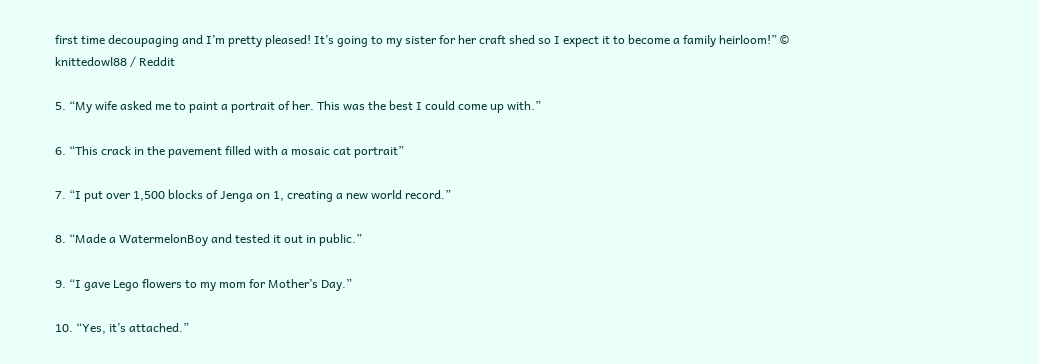first time decoupaging and I’m pretty pleased! It’s going to my sister for her craft shed so I expect it to become a family heirloom!” © knittedowl88 / Reddit

5. “My wife asked me to paint a portrait of her. This was the best I could come up with.”

6. “This crack in the pavement filled with a mosaic cat portrait”

7. “I put over 1,500 blocks of Jenga on 1, creating a new world record.”

8. “Made a WatermelonBoy and tested it out in public.”

9. “I gave Lego flowers to my mom for Mother’s Day.”

10. “Yes, it’s attached.”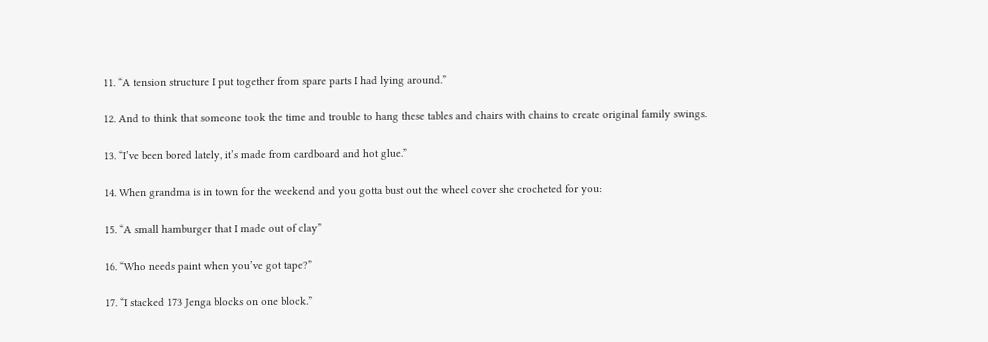11. “A tension structure I put together from spare parts I had lying around.”

12. And to think that someone took the time and trouble to hang these tables and chairs with chains to create original family swings.

13. “I’ve been bored lately, it’s made from cardboard and hot glue.”

14. When grandma is in town for the weekend and you gotta bust out the wheel cover she crocheted for you:

15. “A small hamburger that I made out of clay”

16. “Who needs paint when you’ve got tape?”

17. “I stacked 173 Jenga blocks on one block.”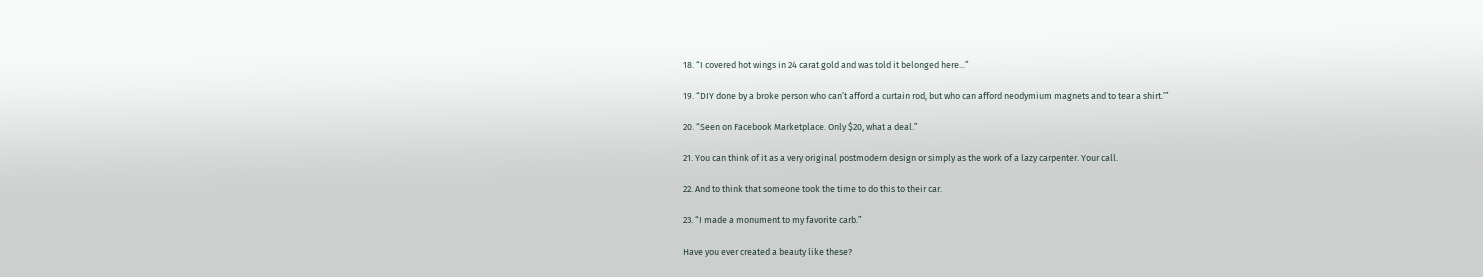18. “I covered hot wings in 24 carat gold and was told it belonged here...”

19. “DIY done by a broke person who can’t afford a curtain rod, but who can afford neodymium magnets and to tear a shirt.’”

20. “Seen on Facebook Marketplace. Only $20, what a deal.”

21. You can think of it as a very original postmodern design or simply as the work of a lazy carpenter. Your call.

22. And to think that someone took the time to do this to their car.

23. “I made a monument to my favorite carb.”

Have you ever created a beauty like these?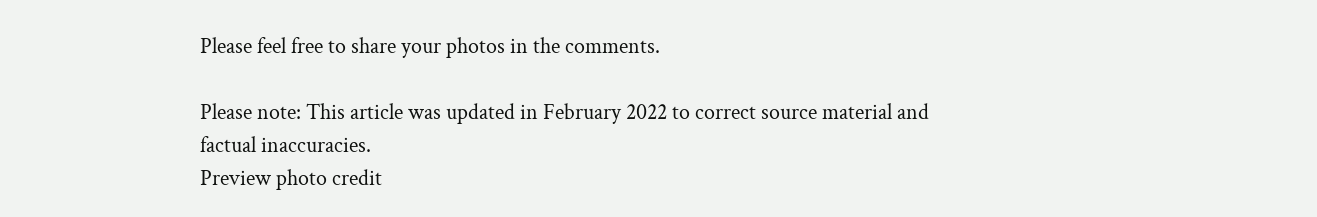Please feel free to share your photos in the comments.

Please note: This article was updated in February 2022 to correct source material and factual inaccuracies.
Preview photo credit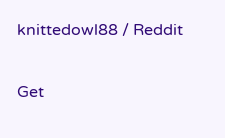knittedowl88 / Reddit


Get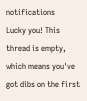notifications
Lucky you! This thread is empty,
which means you've got dibs on the first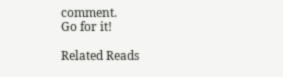comment.
Go for it!

Related Reads